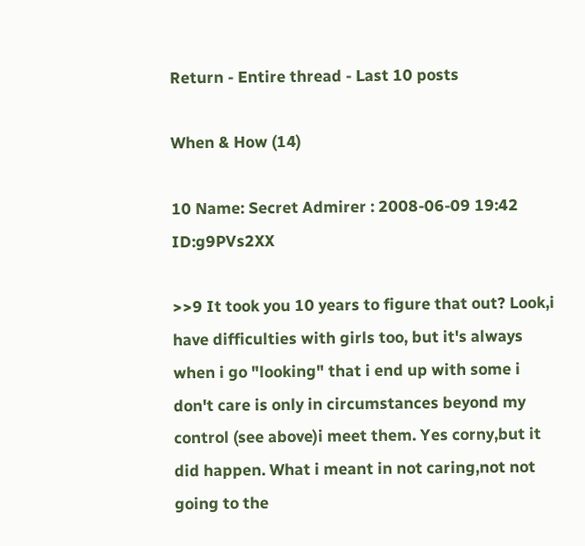Return - Entire thread - Last 10 posts

When & How (14)

10 Name: Secret Admirer : 2008-06-09 19:42 ID:g9PVs2XX

>>9 It took you 10 years to figure that out? Look,i have difficulties with girls too, but it's always when i go "looking" that i end up with some i don't care is only in circumstances beyond my control (see above)i meet them. Yes corny,but it did happen. What i meant in not caring,not not going to the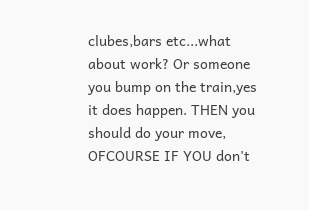clubes,bars etc...what about work? Or someone you bump on the train,yes it does happen. THEN you should do your move, OFCOURSE IF YOU don't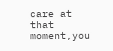care at that moment,you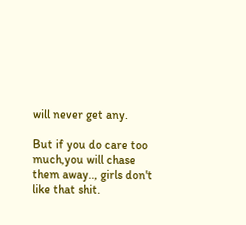will never get any.

But if you do care too much,you will chase them away.., girls don't like that shit.